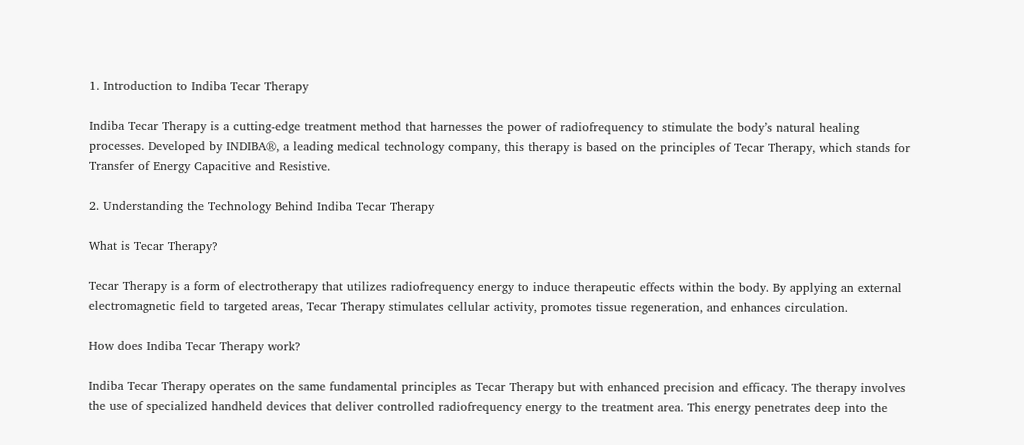1. Introduction to Indiba Tecar Therapy

Indiba Tecar Therapy is a cutting-edge treatment method that harnesses the power of radiofrequency to stimulate the body’s natural healing processes. Developed by INDIBA®, a leading medical technology company, this therapy is based on the principles of Tecar Therapy, which stands for Transfer of Energy Capacitive and Resistive.

2. Understanding the Technology Behind Indiba Tecar Therapy

What is Tecar Therapy?

Tecar Therapy is a form of electrotherapy that utilizes radiofrequency energy to induce therapeutic effects within the body. By applying an external electromagnetic field to targeted areas, Tecar Therapy stimulates cellular activity, promotes tissue regeneration, and enhances circulation.

How does Indiba Tecar Therapy work?

Indiba Tecar Therapy operates on the same fundamental principles as Tecar Therapy but with enhanced precision and efficacy. The therapy involves the use of specialized handheld devices that deliver controlled radiofrequency energy to the treatment area. This energy penetrates deep into the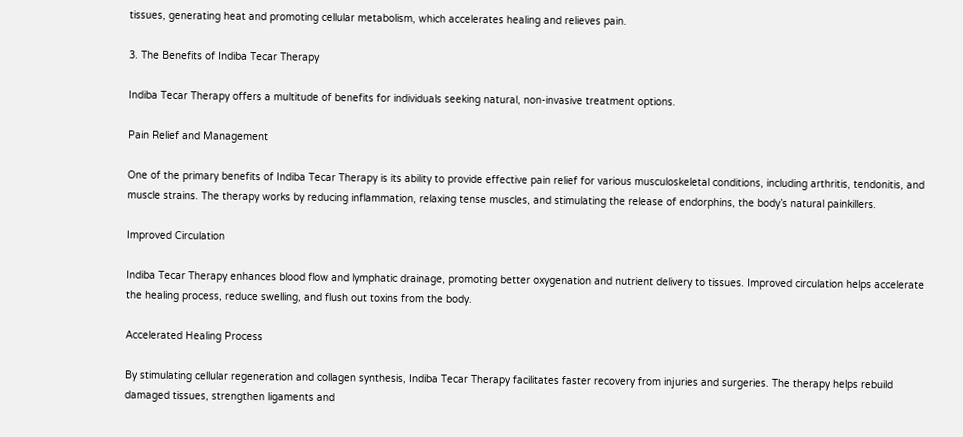tissues, generating heat and promoting cellular metabolism, which accelerates healing and relieves pain.

3. The Benefits of Indiba Tecar Therapy

Indiba Tecar Therapy offers a multitude of benefits for individuals seeking natural, non-invasive treatment options.

Pain Relief and Management

One of the primary benefits of Indiba Tecar Therapy is its ability to provide effective pain relief for various musculoskeletal conditions, including arthritis, tendonitis, and muscle strains. The therapy works by reducing inflammation, relaxing tense muscles, and stimulating the release of endorphins, the body’s natural painkillers.

Improved Circulation

Indiba Tecar Therapy enhances blood flow and lymphatic drainage, promoting better oxygenation and nutrient delivery to tissues. Improved circulation helps accelerate the healing process, reduce swelling, and flush out toxins from the body.

Accelerated Healing Process

By stimulating cellular regeneration and collagen synthesis, Indiba Tecar Therapy facilitates faster recovery from injuries and surgeries. The therapy helps rebuild damaged tissues, strengthen ligaments and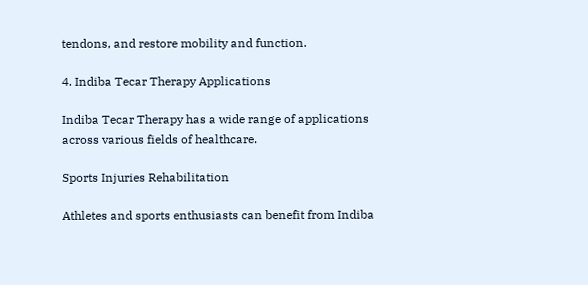tendons, and restore mobility and function.

4. Indiba Tecar Therapy Applications

Indiba Tecar Therapy has a wide range of applications across various fields of healthcare.

Sports Injuries Rehabilitation

Athletes and sports enthusiasts can benefit from Indiba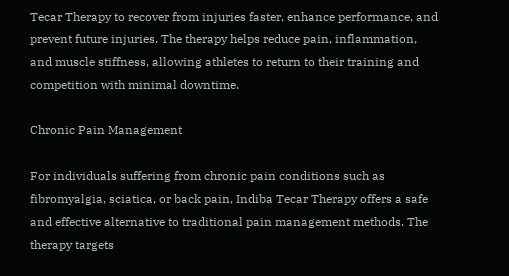Tecar Therapy to recover from injuries faster, enhance performance, and prevent future injuries. The therapy helps reduce pain, inflammation, and muscle stiffness, allowing athletes to return to their training and competition with minimal downtime.

Chronic Pain Management

For individuals suffering from chronic pain conditions such as fibromyalgia, sciatica, or back pain, Indiba Tecar Therapy offers a safe and effective alternative to traditional pain management methods. The therapy targets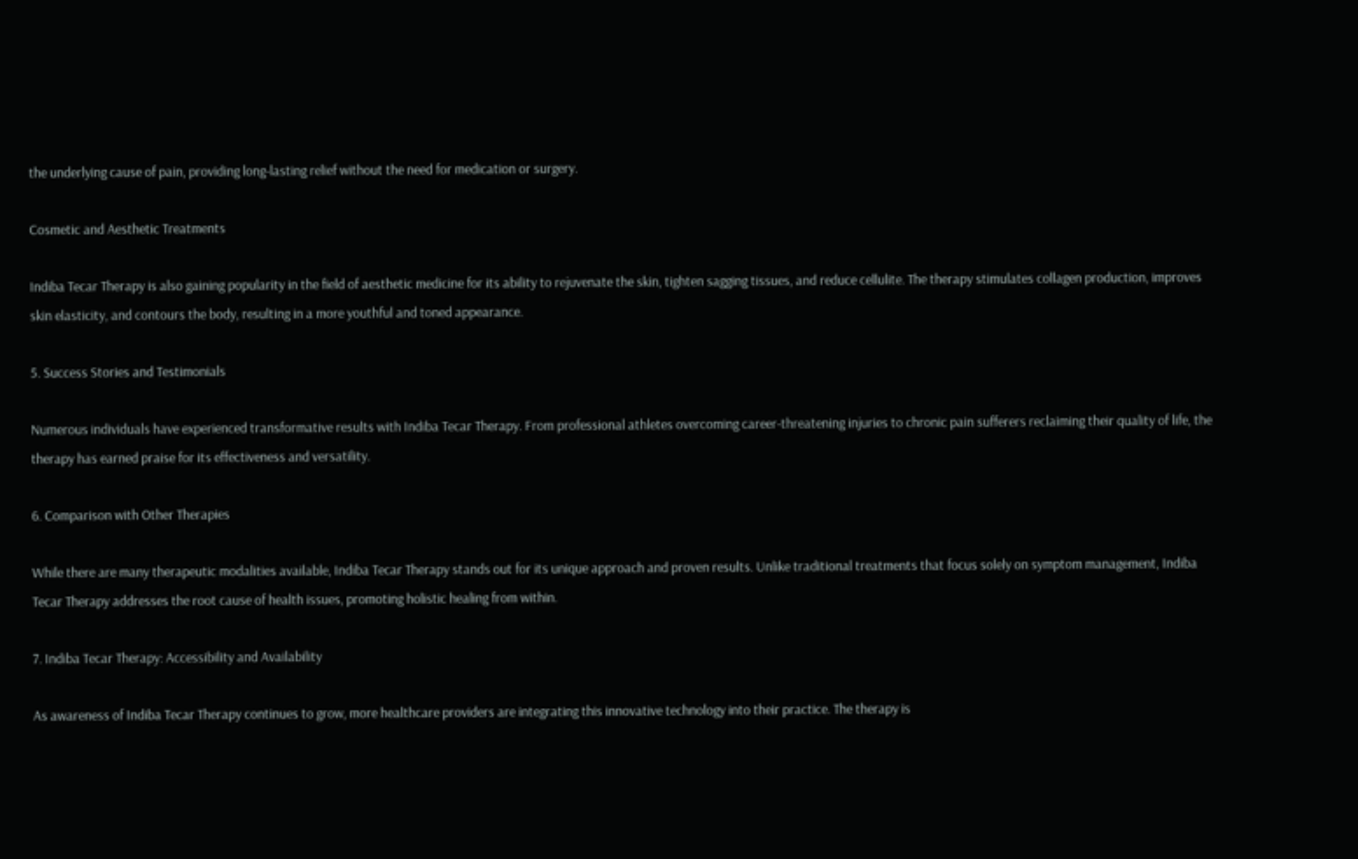the underlying cause of pain, providing long-lasting relief without the need for medication or surgery.

Cosmetic and Aesthetic Treatments

Indiba Tecar Therapy is also gaining popularity in the field of aesthetic medicine for its ability to rejuvenate the skin, tighten sagging tissues, and reduce cellulite. The therapy stimulates collagen production, improves skin elasticity, and contours the body, resulting in a more youthful and toned appearance.

5. Success Stories and Testimonials

Numerous individuals have experienced transformative results with Indiba Tecar Therapy. From professional athletes overcoming career-threatening injuries to chronic pain sufferers reclaiming their quality of life, the therapy has earned praise for its effectiveness and versatility.

6. Comparison with Other Therapies

While there are many therapeutic modalities available, Indiba Tecar Therapy stands out for its unique approach and proven results. Unlike traditional treatments that focus solely on symptom management, Indiba Tecar Therapy addresses the root cause of health issues, promoting holistic healing from within.

7. Indiba Tecar Therapy: Accessibility and Availability

As awareness of Indiba Tecar Therapy continues to grow, more healthcare providers are integrating this innovative technology into their practice. The therapy is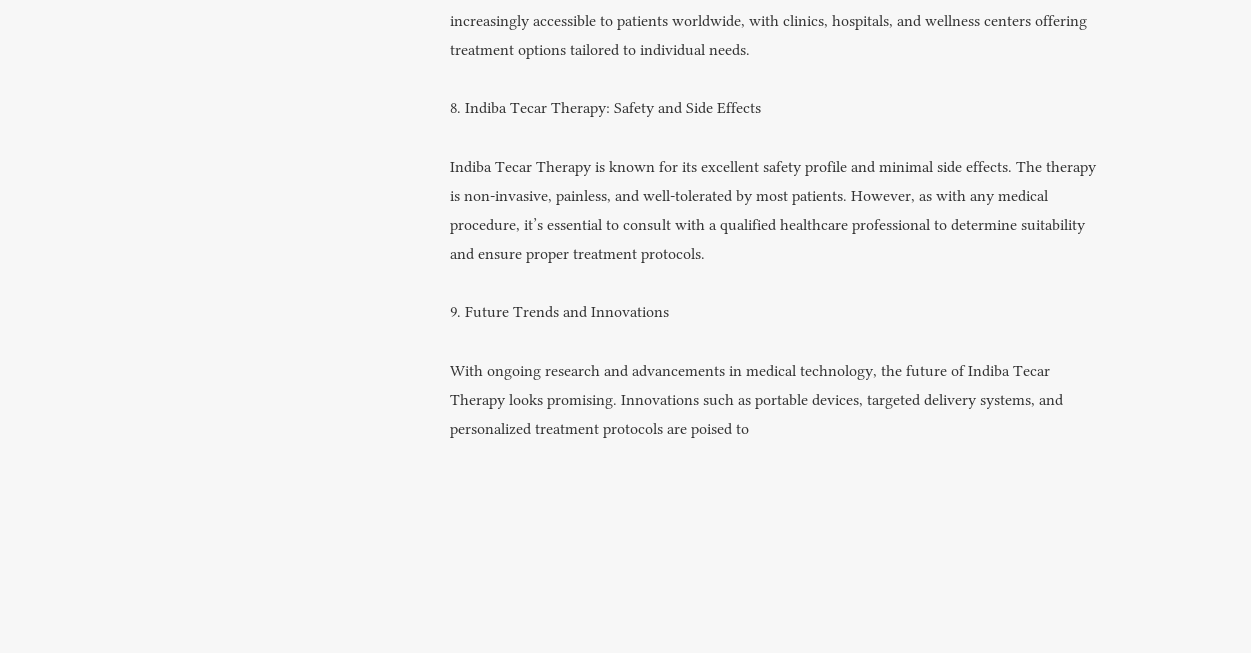increasingly accessible to patients worldwide, with clinics, hospitals, and wellness centers offering treatment options tailored to individual needs.

8. Indiba Tecar Therapy: Safety and Side Effects

Indiba Tecar Therapy is known for its excellent safety profile and minimal side effects. The therapy is non-invasive, painless, and well-tolerated by most patients. However, as with any medical procedure, it’s essential to consult with a qualified healthcare professional to determine suitability and ensure proper treatment protocols.

9. Future Trends and Innovations

With ongoing research and advancements in medical technology, the future of Indiba Tecar Therapy looks promising. Innovations such as portable devices, targeted delivery systems, and personalized treatment protocols are poised to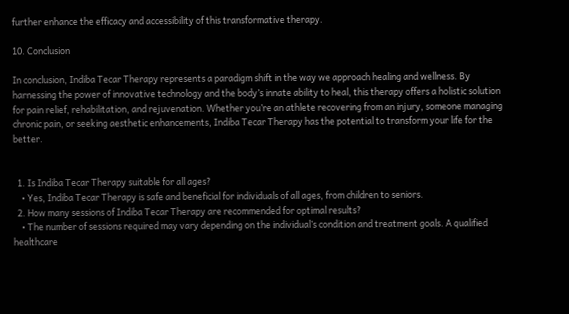further enhance the efficacy and accessibility of this transformative therapy.

10. Conclusion

In conclusion, Indiba Tecar Therapy represents a paradigm shift in the way we approach healing and wellness. By harnessing the power of innovative technology and the body’s innate ability to heal, this therapy offers a holistic solution for pain relief, rehabilitation, and rejuvenation. Whether you’re an athlete recovering from an injury, someone managing chronic pain, or seeking aesthetic enhancements, Indiba Tecar Therapy has the potential to transform your life for the better.


  1. Is Indiba Tecar Therapy suitable for all ages?
    • Yes, Indiba Tecar Therapy is safe and beneficial for individuals of all ages, from children to seniors.
  2. How many sessions of Indiba Tecar Therapy are recommended for optimal results?
    • The number of sessions required may vary depending on the individual’s condition and treatment goals. A qualified healthcare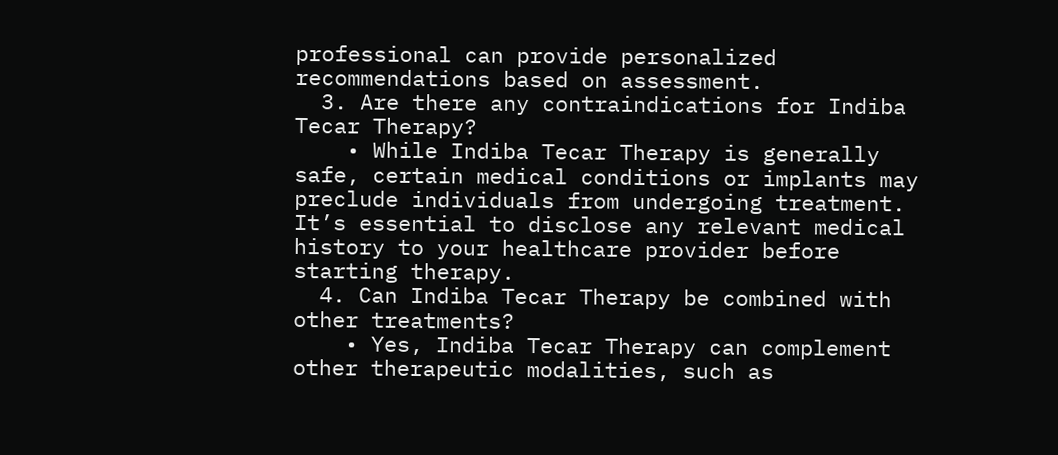professional can provide personalized recommendations based on assessment.
  3. Are there any contraindications for Indiba Tecar Therapy?
    • While Indiba Tecar Therapy is generally safe, certain medical conditions or implants may preclude individuals from undergoing treatment. It’s essential to disclose any relevant medical history to your healthcare provider before starting therapy.
  4. Can Indiba Tecar Therapy be combined with other treatments?
    • Yes, Indiba Tecar Therapy can complement other therapeutic modalities, such as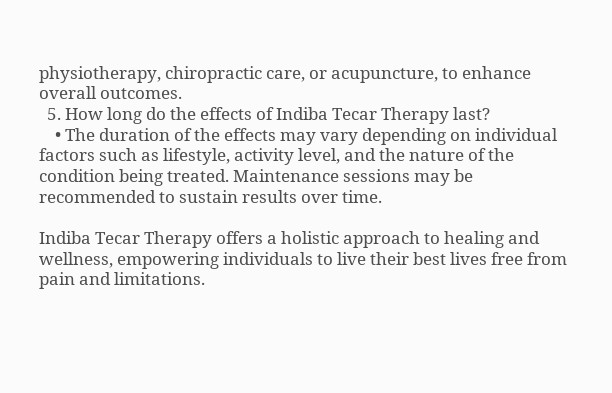physiotherapy, chiropractic care, or acupuncture, to enhance overall outcomes.
  5. How long do the effects of Indiba Tecar Therapy last?
    • The duration of the effects may vary depending on individual factors such as lifestyle, activity level, and the nature of the condition being treated. Maintenance sessions may be recommended to sustain results over time.

Indiba Tecar Therapy offers a holistic approach to healing and wellness, empowering individuals to live their best lives free from pain and limitations.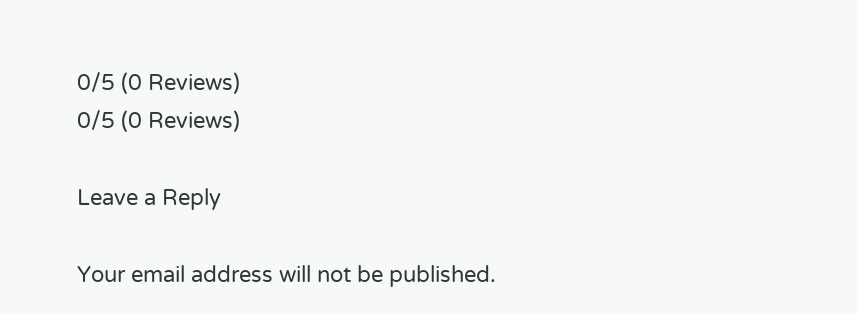0/5 (0 Reviews)
0/5 (0 Reviews)

Leave a Reply

Your email address will not be published.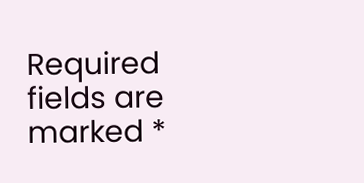Required fields are marked *